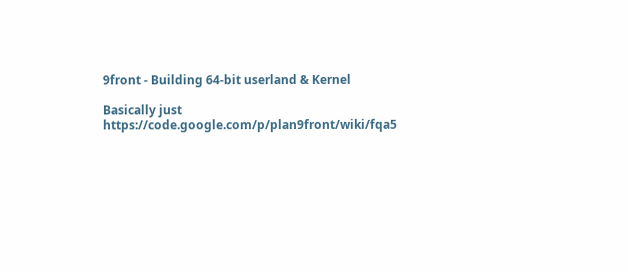9front - Building 64-bit userland & Kernel

Basically just https://code.google.com/p/plan9front/wiki/fqa5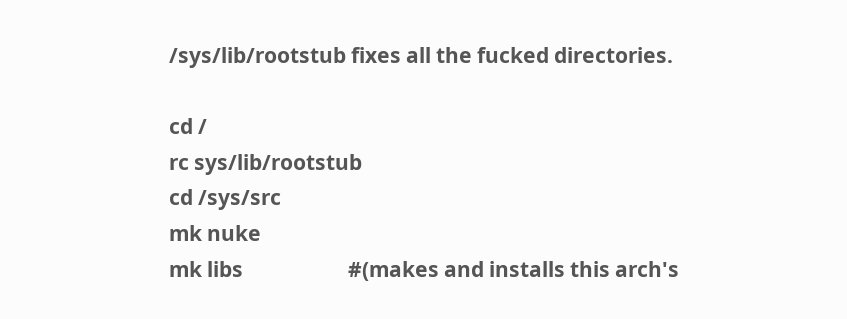/sys/lib/rootstub fixes all the fucked directories.

cd /
rc sys/lib/rootstub
cd /sys/src
mk nuke
mk libs                     #(makes and installs this arch's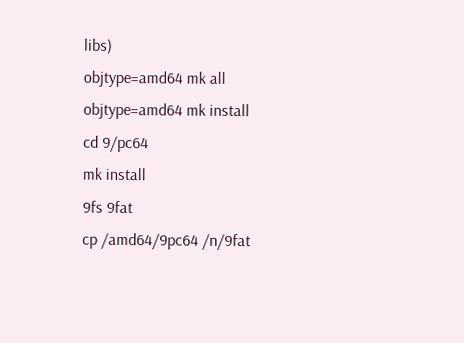libs)
objtype=amd64 mk all
objtype=amd64 mk install
cd 9/pc64
mk install
9fs 9fat
cp /amd64/9pc64 /n/9fat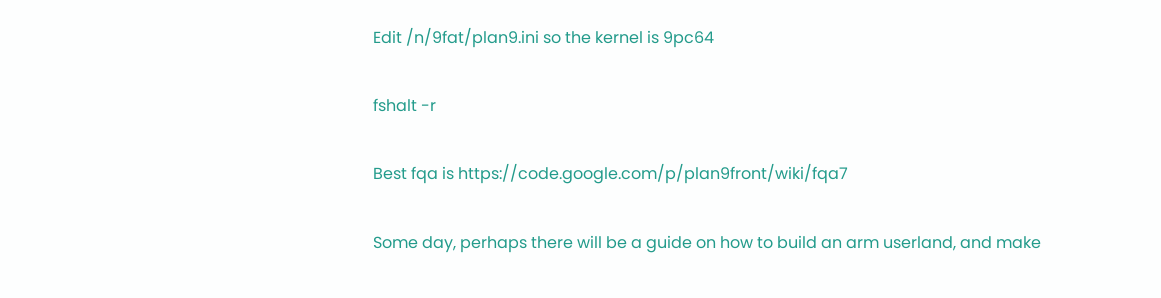Edit /n/9fat/plan9.ini so the kernel is 9pc64

fshalt -r

Best fqa is https://code.google.com/p/plan9front/wiki/fqa7

Some day, perhaps there will be a guide on how to build an arm userland, and make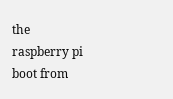the raspberry pi boot from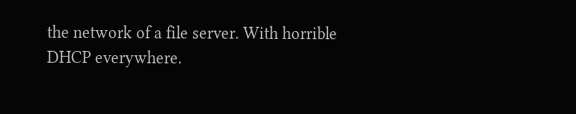the network of a file server. With horrible DHCP everywhere.